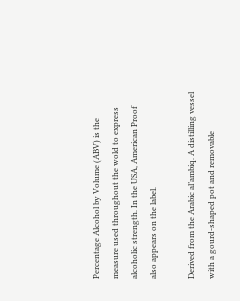Percentage Alcohol by Volume (ABV) is the measure used throughout the wold to express alcoholic strength. In the USA, American Proof also appears on the label.

Derived from the Arabic al’ambiq. A distilling vessel with a gourd-shaped pot and removable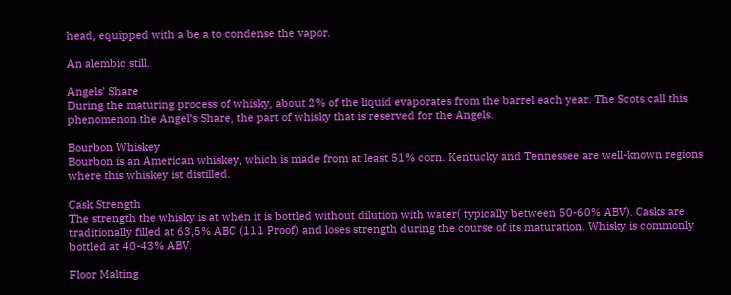head, equipped with a be a to condense the vapor.

An alembic still.

Angels’ Share
During the maturing process of whisky, about 2% of the liquid evaporates from the barrel each year. The Scots call this phenomenon the Angel’s Share, the part of whisky that is reserved for the Angels.

Bourbon Whiskey
Bourbon is an American whiskey, which is made from at least 51% corn. Kentucky and Tennessee are well-known regions where this whiskey ist distilled.

Cask Strength
The strength the whisky is at when it is bottled without dilution with water( typically between 50-60% ABV). Casks are traditionally filled at 63,5% ABC (111 Proof) and loses strength during the course of its maturation. Whisky is commonly bottled at 40-43% ABV.

Floor Malting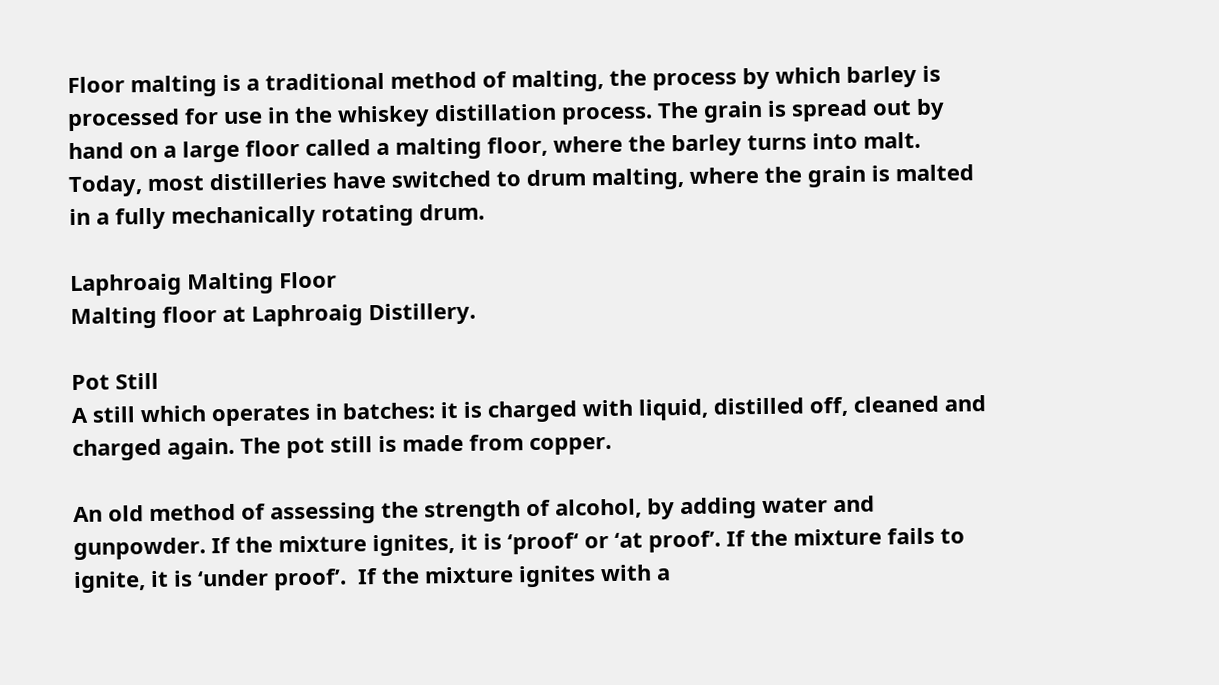Floor malting is a traditional method of malting, the process by which barley is processed for use in the whiskey distillation process. The grain is spread out by hand on a large floor called a malting floor, where the barley turns into malt. Today, most distilleries have switched to drum malting, where the grain is malted in a fully mechanically rotating drum.

Laphroaig Malting Floor
Malting floor at Laphroaig Distillery.

Pot Still
A still which operates in batches: it is charged with liquid, distilled off, cleaned and charged again. The pot still is made from copper.

An old method of assessing the strength of alcohol, by adding water and gunpowder. If the mixture ignites, it is ‘proof‘ or ‘at proof’. If the mixture fails to ignite, it is ‘under proof’.  If the mixture ignites with a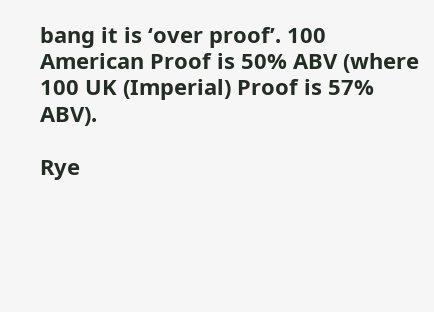bang it is ‘over proof’. 100 American Proof is 50% ABV (where 100 UK (Imperial) Proof is 57% ABV).

Rye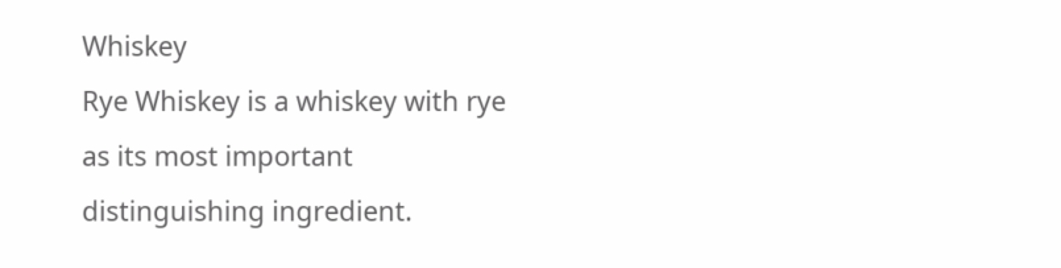Whiskey
Rye Whiskey is a whiskey with rye as its most important distinguishing ingredient.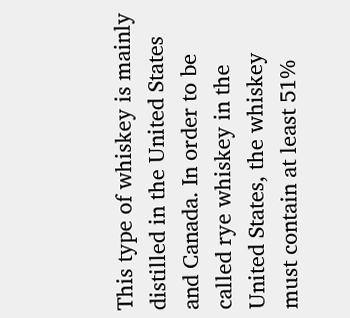This type of whiskey is mainly distilled in the United States and Canada. In order to be called rye whiskey in the United States, the whiskey must contain at least 51%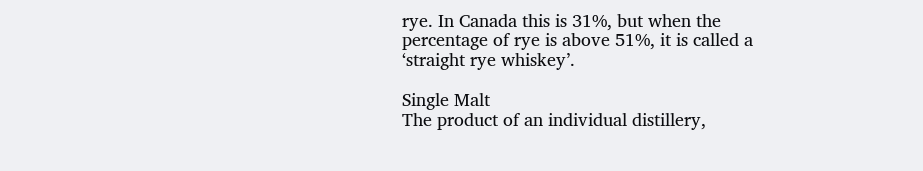rye. In Canada this is 31%, but when the percentage of rye is above 51%, it is called a ‘straight rye whiskey’.

Single Malt
The product of an individual distillery,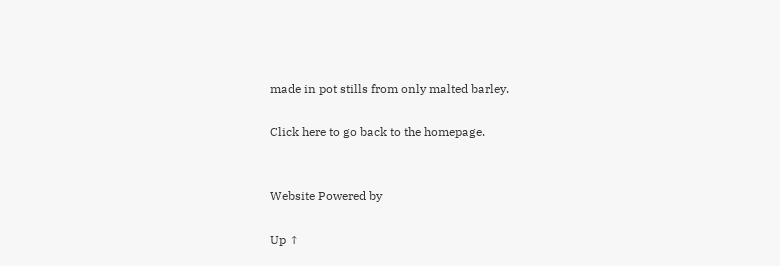made in pot stills from only malted barley.

Click here to go back to the homepage.


Website Powered by

Up ↑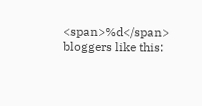<span>%d</span> bloggers like this: